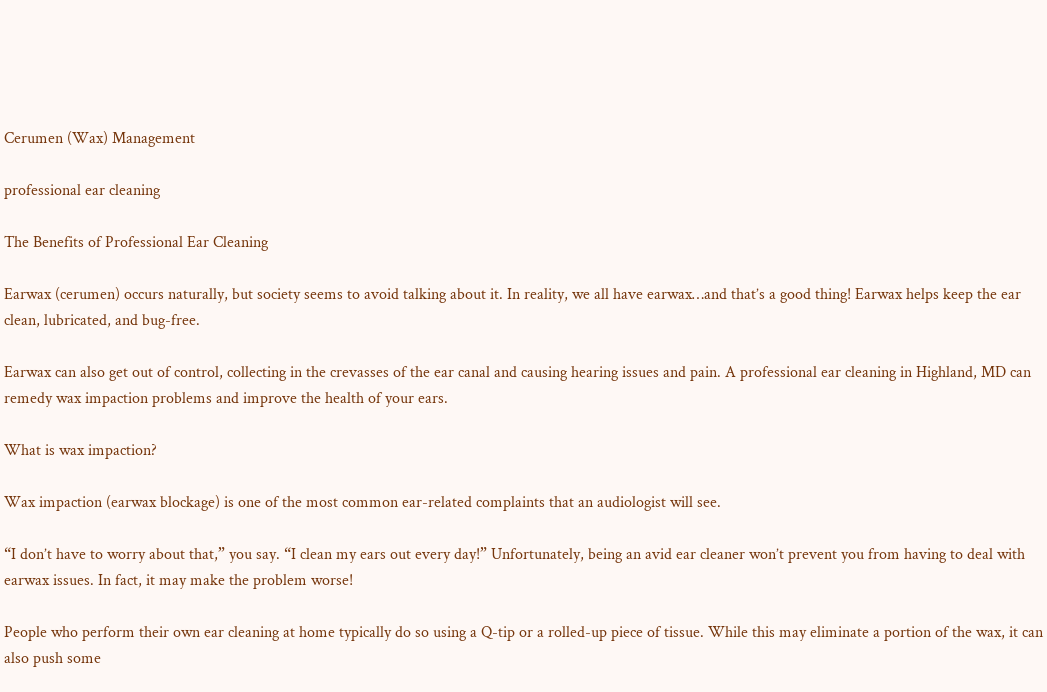Cerumen (Wax) Management

professional ear cleaning

The Benefits of Professional Ear Cleaning

Earwax (cerumen) occurs naturally, but society seems to avoid talking about it. In reality, we all have earwax…and that’s a good thing! Earwax helps keep the ear clean, lubricated, and bug-free.

Earwax can also get out of control, collecting in the crevasses of the ear canal and causing hearing issues and pain. A professional ear cleaning in Highland, MD can remedy wax impaction problems and improve the health of your ears.

What is wax impaction?

Wax impaction (earwax blockage) is one of the most common ear-related complaints that an audiologist will see.

“I don’t have to worry about that,” you say. “I clean my ears out every day!” Unfortunately, being an avid ear cleaner won’t prevent you from having to deal with earwax issues. In fact, it may make the problem worse!

People who perform their own ear cleaning at home typically do so using a Q-tip or a rolled-up piece of tissue. While this may eliminate a portion of the wax, it can also push some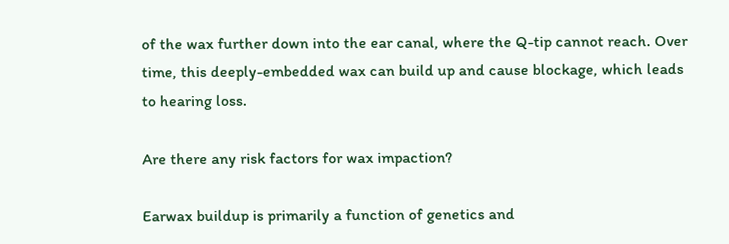of the wax further down into the ear canal, where the Q-tip cannot reach. Over time, this deeply-embedded wax can build up and cause blockage, which leads to hearing loss.

Are there any risk factors for wax impaction?

Earwax buildup is primarily a function of genetics and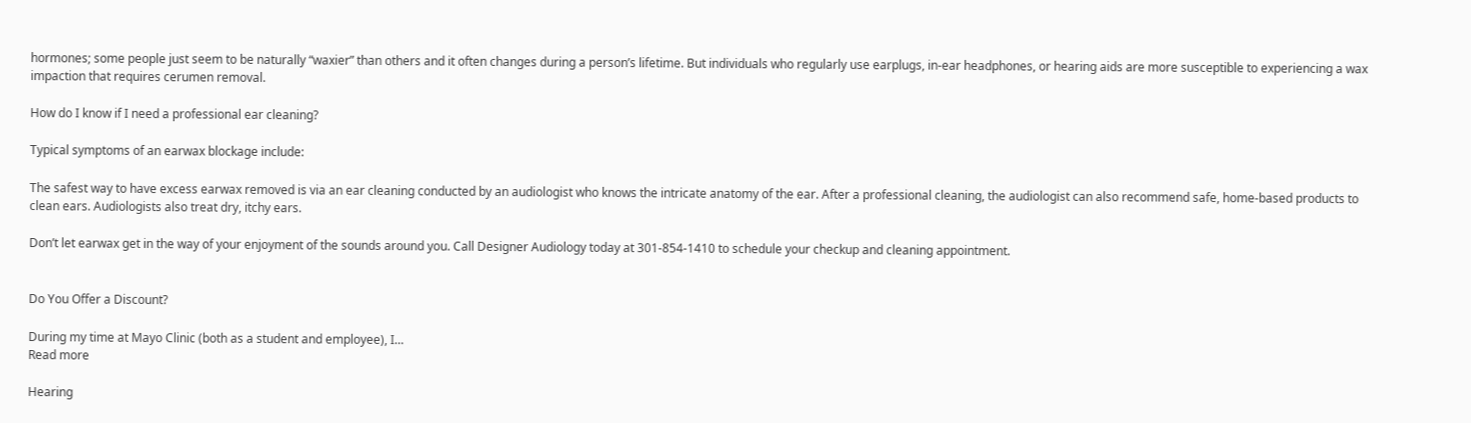hormones; some people just seem to be naturally “waxier” than others and it often changes during a person’s lifetime. But individuals who regularly use earplugs, in-ear headphones, or hearing aids are more susceptible to experiencing a wax impaction that requires cerumen removal.

How do I know if I need a professional ear cleaning?

Typical symptoms of an earwax blockage include:

The safest way to have excess earwax removed is via an ear cleaning conducted by an audiologist who knows the intricate anatomy of the ear. After a professional cleaning, the audiologist can also recommend safe, home-based products to clean ears. Audiologists also treat dry, itchy ears.

Don’t let earwax get in the way of your enjoyment of the sounds around you. Call Designer Audiology today at 301-854-1410 to schedule your checkup and cleaning appointment.


Do You Offer a Discount?

During my time at Mayo Clinic (both as a student and employee), I…
Read more

Hearing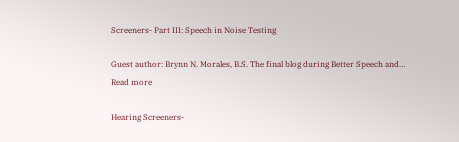Screeners- Part III: Speech in Noise Testing

Guest author: Brynn N. Morales, B.S. The final blog during Better Speech and…
Read more

Hearing Screeners-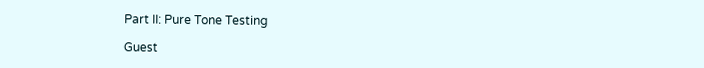Part II: Pure Tone Testing

Guest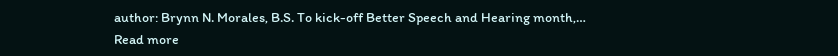author: Brynn N. Morales, B.S. To kick-off Better Speech and Hearing month,…
Read more